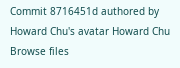Commit 8716451d authored by Howard Chu's avatar Howard Chu
Browse files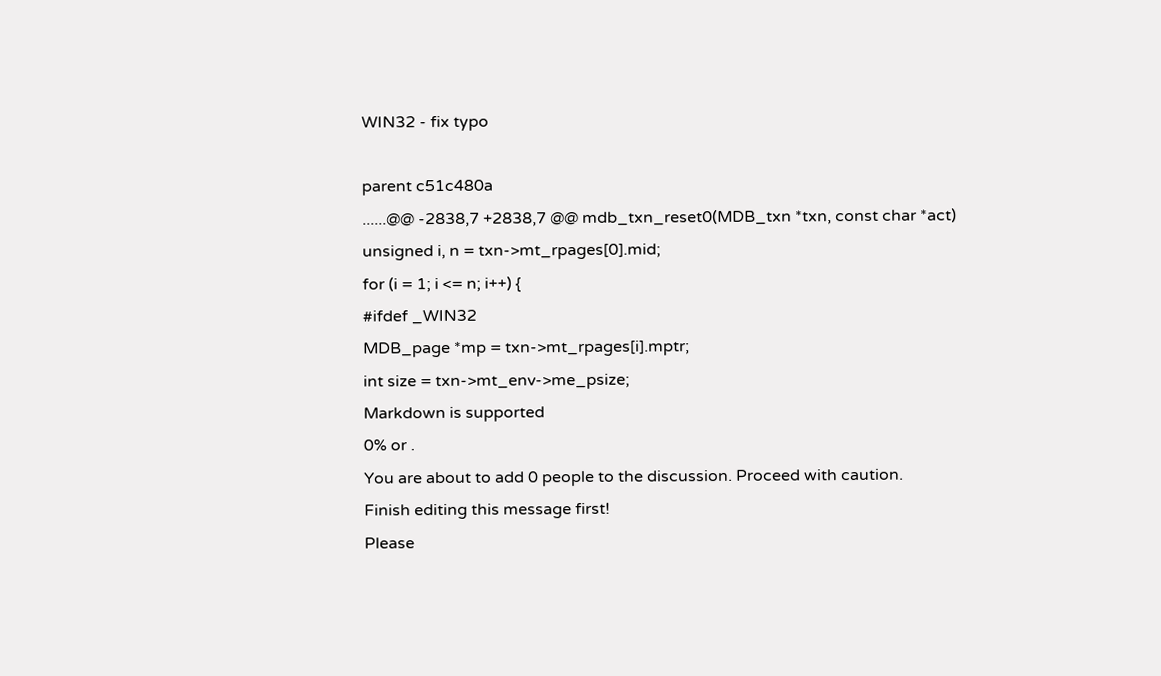WIN32 - fix typo

parent c51c480a
......@@ -2838,7 +2838,7 @@ mdb_txn_reset0(MDB_txn *txn, const char *act)
unsigned i, n = txn->mt_rpages[0].mid;
for (i = 1; i <= n; i++) {
#ifdef _WIN32
MDB_page *mp = txn->mt_rpages[i].mptr;
int size = txn->mt_env->me_psize;
Markdown is supported
0% or .
You are about to add 0 people to the discussion. Proceed with caution.
Finish editing this message first!
Please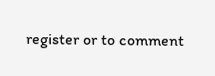register or to comment